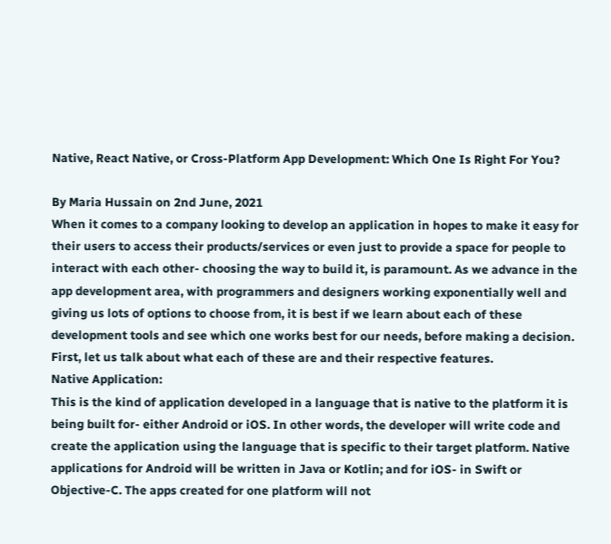Native, React Native, or Cross-Platform App Development: Which One Is Right For You?

By Maria Hussain on 2nd June, 2021
When it comes to a company looking to develop an application in hopes to make it easy for their users to access their products/services or even just to provide a space for people to interact with each other- choosing the way to build it, is paramount. As we advance in the app development area, with programmers and designers working exponentially well and giving us lots of options to choose from, it is best if we learn about each of these development tools and see which one works best for our needs, before making a decision.
First, let us talk about what each of these are and their respective features.
Native Application:
This is the kind of application developed in a language that is native to the platform it is being built for- either Android or iOS. In other words, the developer will write code and create the application using the language that is specific to their target platform. Native applications for Android will be written in Java or Kotlin; and for iOS- in Swift or Objective-C. The apps created for one platform will not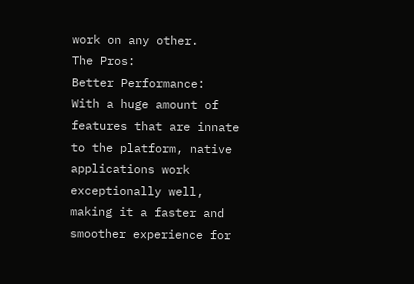work on any other.
The Pros:
Better Performance:
With a huge amount of features that are innate to the platform, native applications work exceptionally well, making it a faster and smoother experience for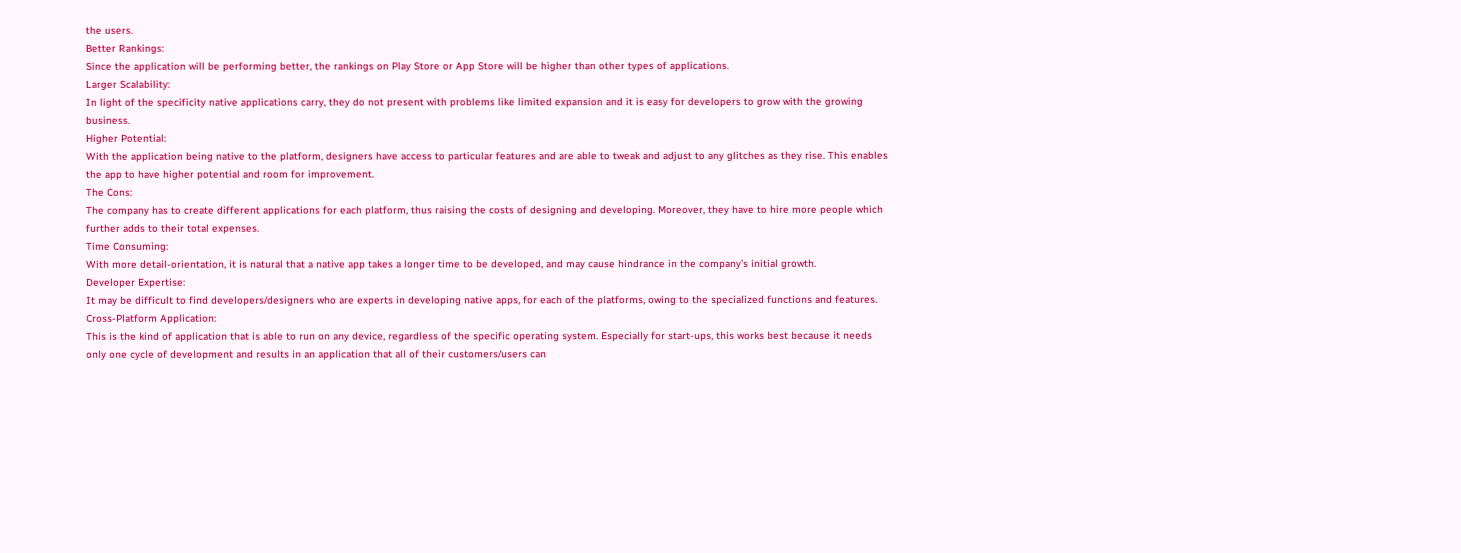the users.
Better Rankings:
Since the application will be performing better, the rankings on Play Store or App Store will be higher than other types of applications.
Larger Scalability:
In light of the specificity native applications carry, they do not present with problems like limited expansion and it is easy for developers to grow with the growing business.
Higher Potential:
With the application being native to the platform, designers have access to particular features and are able to tweak and adjust to any glitches as they rise. This enables the app to have higher potential and room for improvement.
The Cons:
The company has to create different applications for each platform, thus raising the costs of designing and developing. Moreover, they have to hire more people which further adds to their total expenses.
Time Consuming:
With more detail-orientation, it is natural that a native app takes a longer time to be developed, and may cause hindrance in the company’s initial growth.
Developer Expertise:
It may be difficult to find developers/designers who are experts in developing native apps, for each of the platforms, owing to the specialized functions and features.
Cross-Platform Application:
This is the kind of application that is able to run on any device, regardless of the specific operating system. Especially for start-ups, this works best because it needs only one cycle of development and results in an application that all of their customers/users can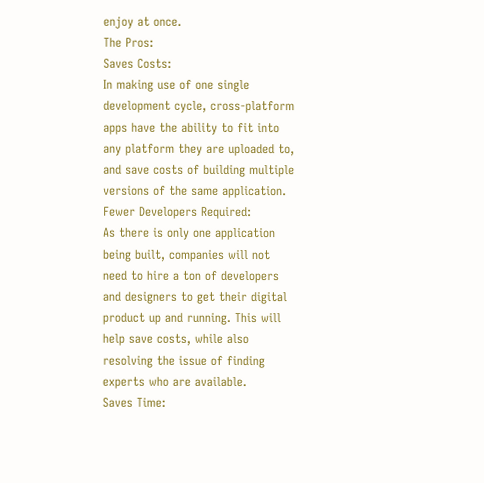enjoy at once.
The Pros:
Saves Costs:
In making use of one single development cycle, cross-platform apps have the ability to fit into any platform they are uploaded to, and save costs of building multiple versions of the same application.
Fewer Developers Required:
As there is only one application being built, companies will not need to hire a ton of developers and designers to get their digital product up and running. This will help save costs, while also resolving the issue of finding experts who are available.
Saves Time: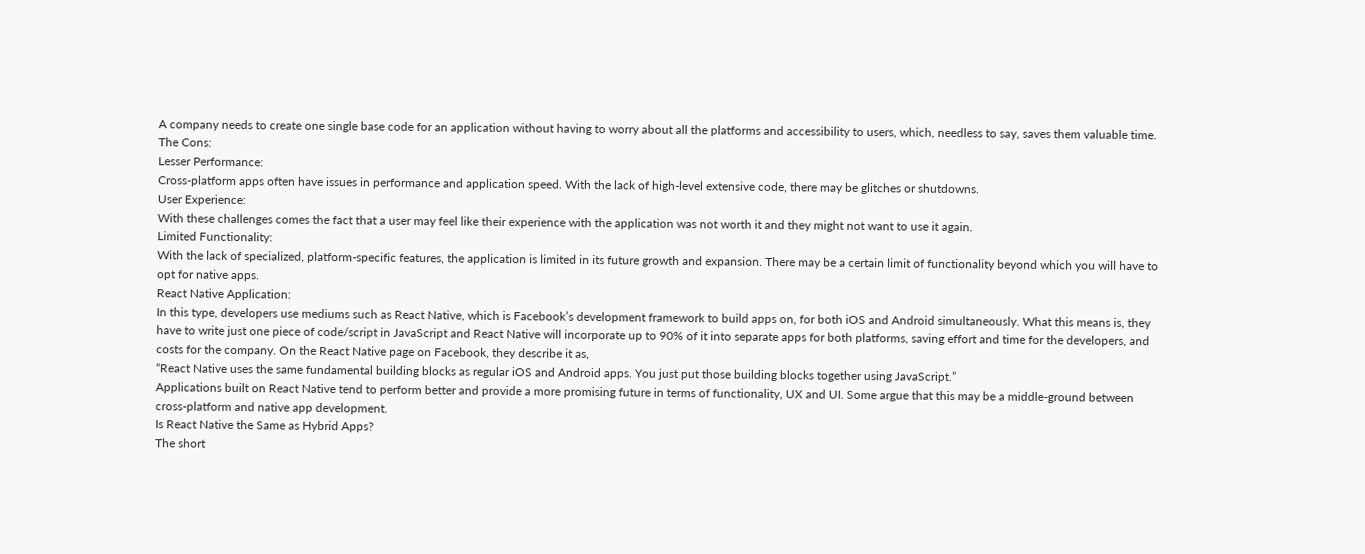A company needs to create one single base code for an application without having to worry about all the platforms and accessibility to users, which, needless to say, saves them valuable time.
The Cons:
Lesser Performance:
Cross-platform apps often have issues in performance and application speed. With the lack of high-level extensive code, there may be glitches or shutdowns.
User Experience:
With these challenges comes the fact that a user may feel like their experience with the application was not worth it and they might not want to use it again.
Limited Functionality:
With the lack of specialized, platform-specific features, the application is limited in its future growth and expansion. There may be a certain limit of functionality beyond which you will have to opt for native apps.
React Native Application:
In this type, developers use mediums such as React Native, which is Facebook’s development framework to build apps on, for both iOS and Android simultaneously. What this means is, they have to write just one piece of code/script in JavaScript and React Native will incorporate up to 90% of it into separate apps for both platforms, saving effort and time for the developers, and costs for the company. On the React Native page on Facebook, they describe it as,
“React Native uses the same fundamental building blocks as regular iOS and Android apps. You just put those building blocks together using JavaScript.”
Applications built on React Native tend to perform better and provide a more promising future in terms of functionality, UX and UI. Some argue that this may be a middle-ground between cross-platform and native app development.
Is React Native the Same as Hybrid Apps?
The short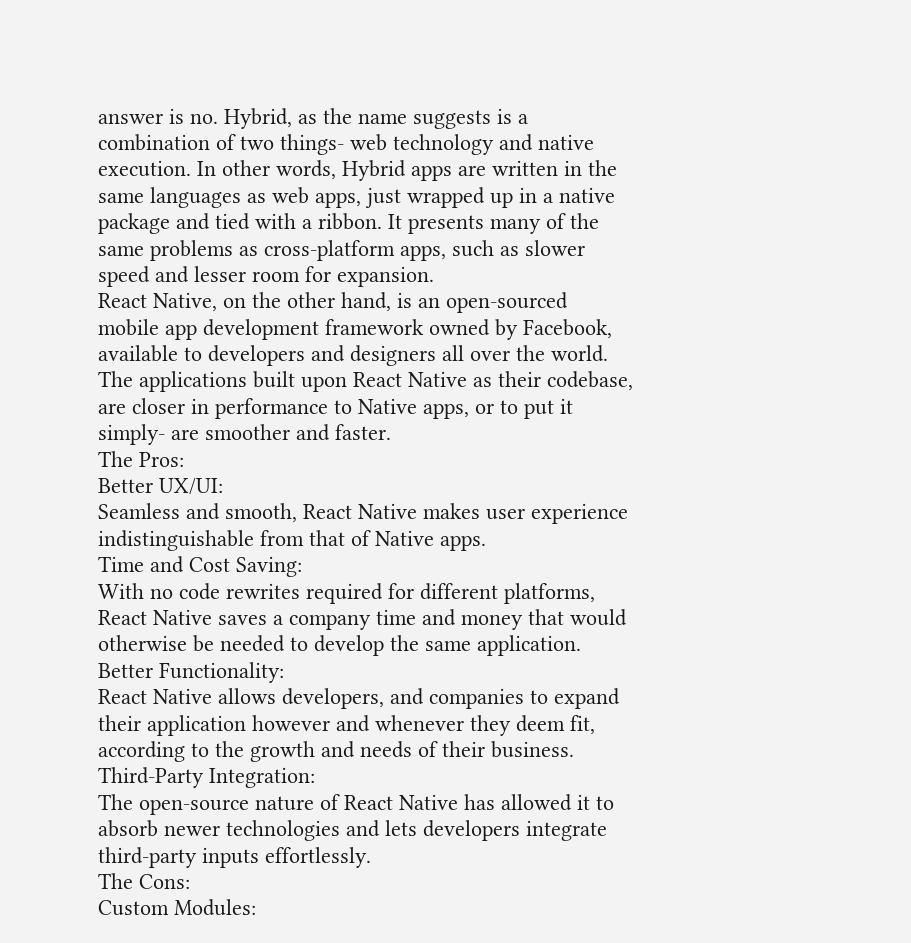answer is no. Hybrid, as the name suggests is a combination of two things- web technology and native execution. In other words, Hybrid apps are written in the same languages as web apps, just wrapped up in a native package and tied with a ribbon. It presents many of the same problems as cross-platform apps, such as slower speed and lesser room for expansion.
React Native, on the other hand, is an open-sourced mobile app development framework owned by Facebook, available to developers and designers all over the world. The applications built upon React Native as their codebase, are closer in performance to Native apps, or to put it simply- are smoother and faster.
The Pros:
Better UX/UI:
Seamless and smooth, React Native makes user experience indistinguishable from that of Native apps.
Time and Cost Saving:
With no code rewrites required for different platforms, React Native saves a company time and money that would otherwise be needed to develop the same application.
Better Functionality:
React Native allows developers, and companies to expand their application however and whenever they deem fit, according to the growth and needs of their business.
Third-Party Integration:
The open-source nature of React Native has allowed it to absorb newer technologies and lets developers integrate third-party inputs effortlessly.
The Cons:
Custom Modules: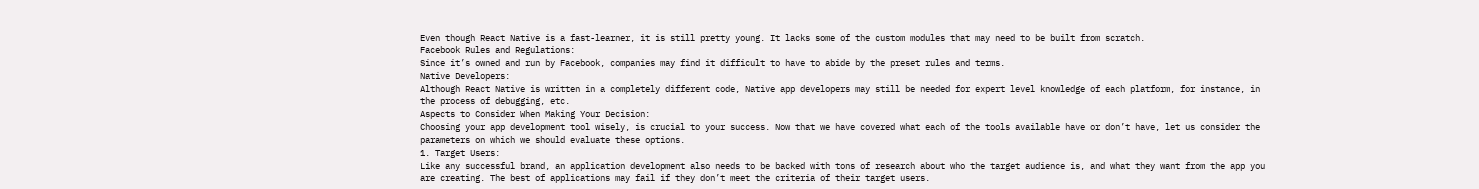Even though React Native is a fast-learner, it is still pretty young. It lacks some of the custom modules that may need to be built from scratch.
Facebook Rules and Regulations:
Since it’s owned and run by Facebook, companies may find it difficult to have to abide by the preset rules and terms.
Native Developers:
Although React Native is written in a completely different code, Native app developers may still be needed for expert level knowledge of each platform, for instance, in the process of debugging, etc.
Aspects to Consider When Making Your Decision:
Choosing your app development tool wisely, is crucial to your success. Now that we have covered what each of the tools available have or don’t have, let us consider the parameters on which we should evaluate these options.
1. Target Users:
Like any successful brand, an application development also needs to be backed with tons of research about who the target audience is, and what they want from the app you are creating. The best of applications may fail if they don’t meet the criteria of their target users.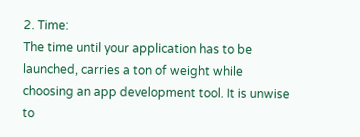2. Time:
The time until your application has to be launched, carries a ton of weight while choosing an app development tool. It is unwise to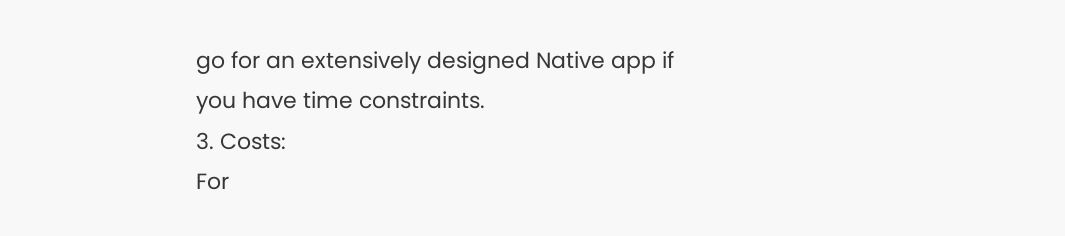go for an extensively designed Native app if you have time constraints.
3. Costs:
For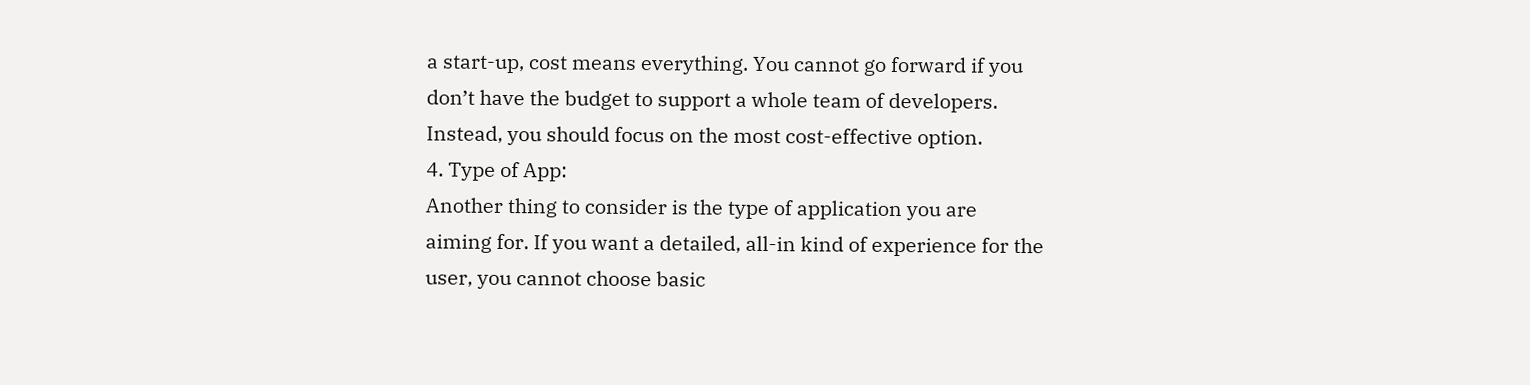a start-up, cost means everything. You cannot go forward if you don’t have the budget to support a whole team of developers. Instead, you should focus on the most cost-effective option.
4. Type of App:
Another thing to consider is the type of application you are aiming for. If you want a detailed, all-in kind of experience for the user, you cannot choose basic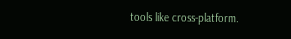tools like cross-platform.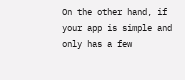On the other hand, if your app is simple and only has a few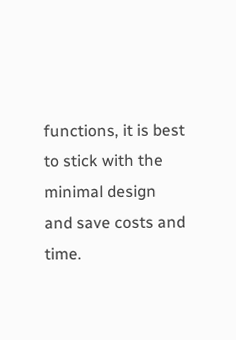functions, it is best to stick with the minimal design and save costs and time.